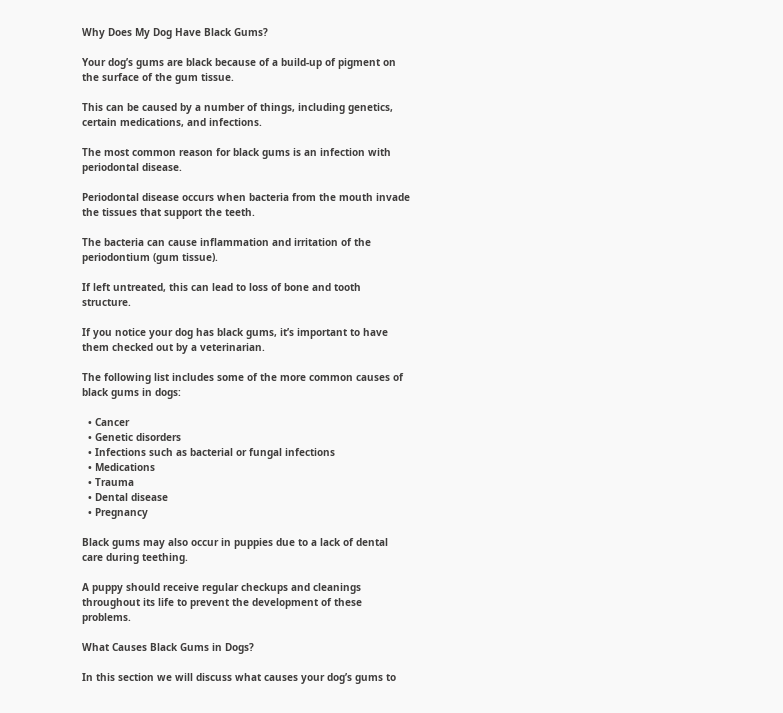Why Does My Dog Have Black Gums?

Your dog’s gums are black because of a build-up of pigment on the surface of the gum tissue.

This can be caused by a number of things, including genetics, certain medications, and infections.

The most common reason for black gums is an infection with periodontal disease.

Periodontal disease occurs when bacteria from the mouth invade the tissues that support the teeth.

The bacteria can cause inflammation and irritation of the periodontium (gum tissue).

If left untreated, this can lead to loss of bone and tooth structure.

If you notice your dog has black gums, it’s important to have them checked out by a veterinarian.

The following list includes some of the more common causes of black gums in dogs:

  • Cancer
  • Genetic disorders
  • Infections such as bacterial or fungal infections
  • Medications
  • Trauma
  • Dental disease
  • Pregnancy

Black gums may also occur in puppies due to a lack of dental care during teething.

A puppy should receive regular checkups and cleanings throughout its life to prevent the development of these problems.

What Causes Black Gums in Dogs?

In this section we will discuss what causes your dog’s gums to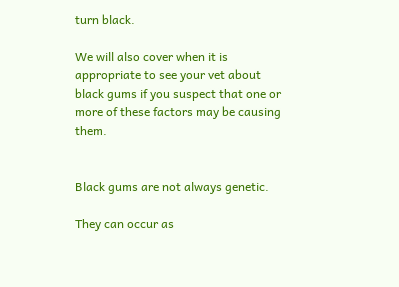turn black.

We will also cover when it is appropriate to see your vet about black gums if you suspect that one or more of these factors may be causing them.


Black gums are not always genetic.

They can occur as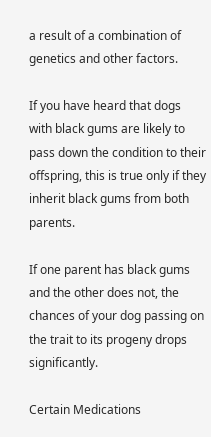a result of a combination of genetics and other factors.

If you have heard that dogs with black gums are likely to pass down the condition to their offspring, this is true only if they inherit black gums from both parents.

If one parent has black gums and the other does not, the chances of your dog passing on the trait to its progeny drops significantly.

Certain Medications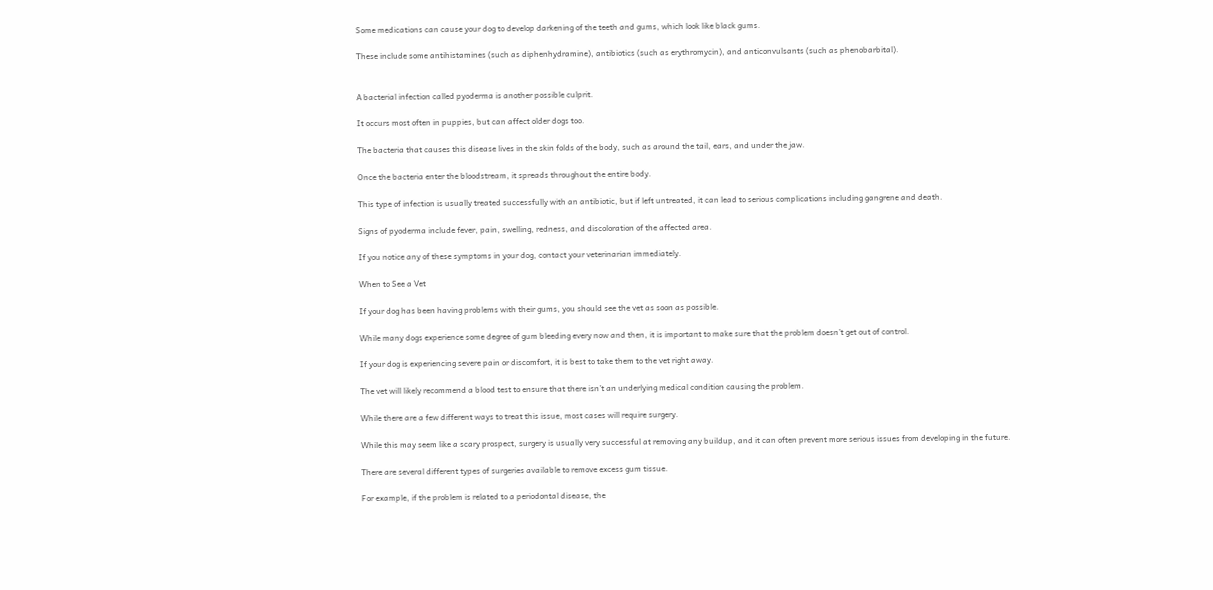Some medications can cause your dog to develop darkening of the teeth and gums, which look like black gums.

These include some antihistamines (such as diphenhydramine), antibiotics (such as erythromycin), and anticonvulsants (such as phenobarbital).


A bacterial infection called pyoderma is another possible culprit.

It occurs most often in puppies, but can affect older dogs too.

The bacteria that causes this disease lives in the skin folds of the body, such as around the tail, ears, and under the jaw.

Once the bacteria enter the bloodstream, it spreads throughout the entire body.

This type of infection is usually treated successfully with an antibiotic, but if left untreated, it can lead to serious complications including gangrene and death.

Signs of pyoderma include fever, pain, swelling, redness, and discoloration of the affected area.

If you notice any of these symptoms in your dog, contact your veterinarian immediately.

When to See a Vet

If your dog has been having problems with their gums, you should see the vet as soon as possible.

While many dogs experience some degree of gum bleeding every now and then, it is important to make sure that the problem doesn’t get out of control.

If your dog is experiencing severe pain or discomfort, it is best to take them to the vet right away.

The vet will likely recommend a blood test to ensure that there isn’t an underlying medical condition causing the problem.

While there are a few different ways to treat this issue, most cases will require surgery.

While this may seem like a scary prospect, surgery is usually very successful at removing any buildup, and it can often prevent more serious issues from developing in the future.

There are several different types of surgeries available to remove excess gum tissue.

For example, if the problem is related to a periodontal disease, the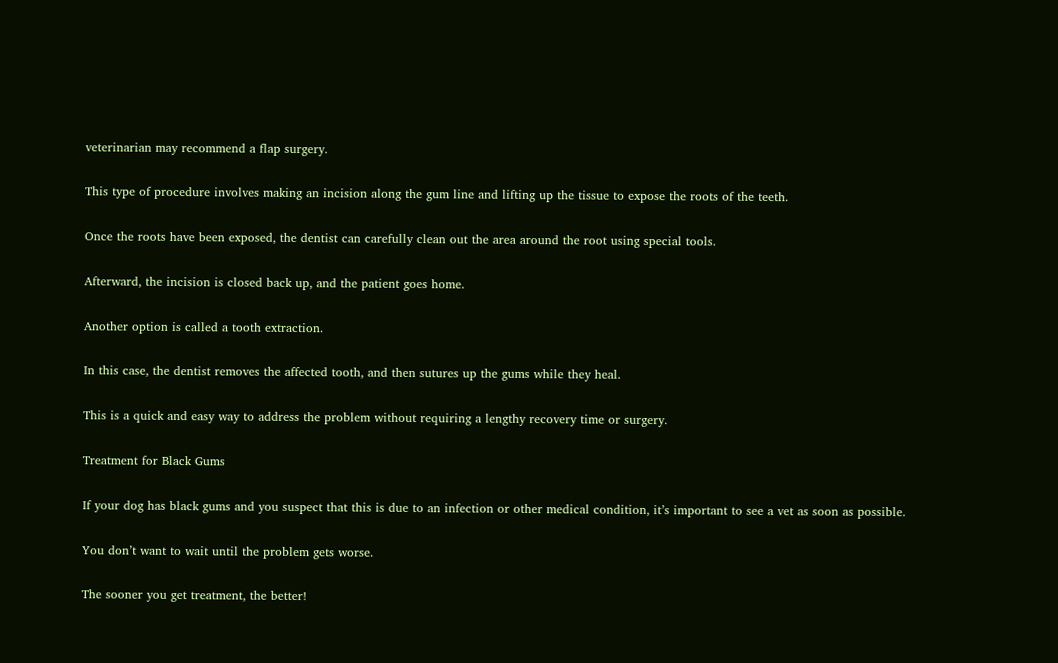veterinarian may recommend a flap surgery.

This type of procedure involves making an incision along the gum line and lifting up the tissue to expose the roots of the teeth.

Once the roots have been exposed, the dentist can carefully clean out the area around the root using special tools.

Afterward, the incision is closed back up, and the patient goes home.

Another option is called a tooth extraction.

In this case, the dentist removes the affected tooth, and then sutures up the gums while they heal.

This is a quick and easy way to address the problem without requiring a lengthy recovery time or surgery.

Treatment for Black Gums

If your dog has black gums and you suspect that this is due to an infection or other medical condition, it’s important to see a vet as soon as possible.

You don’t want to wait until the problem gets worse.

The sooner you get treatment, the better!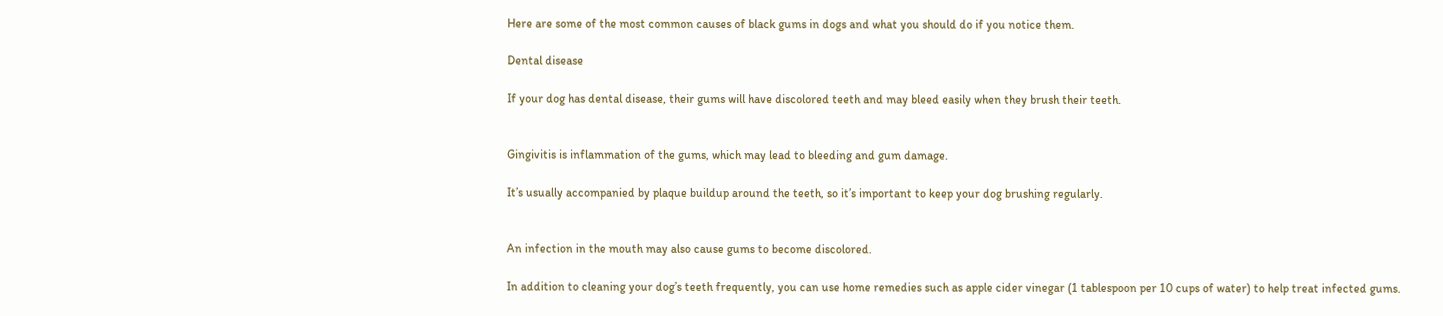Here are some of the most common causes of black gums in dogs and what you should do if you notice them.

Dental disease

If your dog has dental disease, their gums will have discolored teeth and may bleed easily when they brush their teeth.


Gingivitis is inflammation of the gums, which may lead to bleeding and gum damage.

It’s usually accompanied by plaque buildup around the teeth, so it’s important to keep your dog brushing regularly.


An infection in the mouth may also cause gums to become discolored.

In addition to cleaning your dog’s teeth frequently, you can use home remedies such as apple cider vinegar (1 tablespoon per 10 cups of water) to help treat infected gums.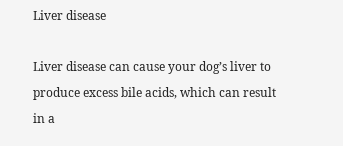Liver disease

Liver disease can cause your dog’s liver to produce excess bile acids, which can result in a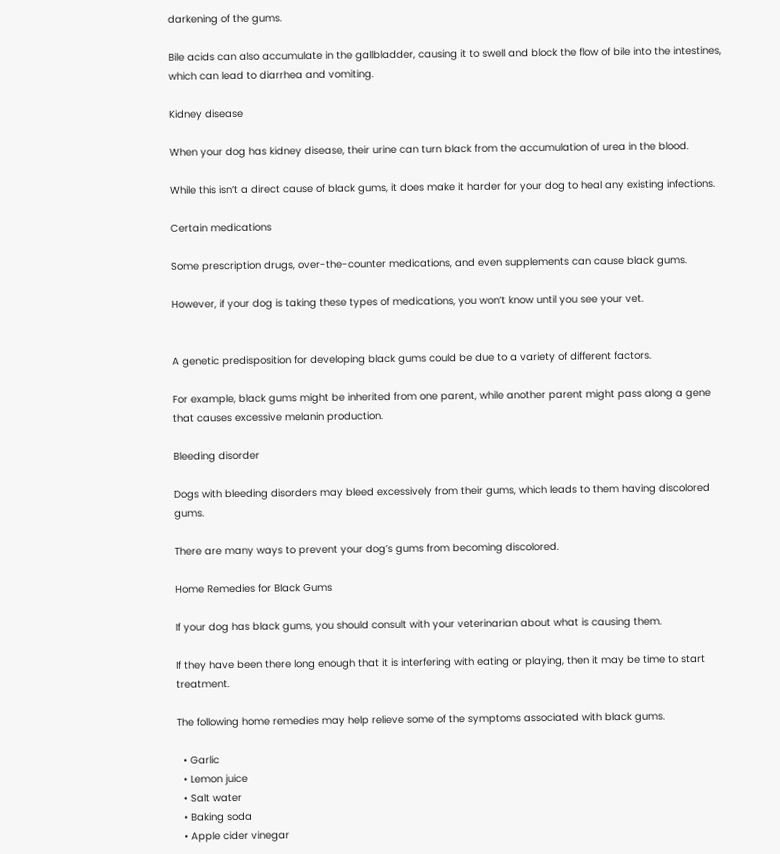darkening of the gums.

Bile acids can also accumulate in the gallbladder, causing it to swell and block the flow of bile into the intestines, which can lead to diarrhea and vomiting.

Kidney disease

When your dog has kidney disease, their urine can turn black from the accumulation of urea in the blood.

While this isn’t a direct cause of black gums, it does make it harder for your dog to heal any existing infections.

Certain medications

Some prescription drugs, over-the-counter medications, and even supplements can cause black gums.

However, if your dog is taking these types of medications, you won’t know until you see your vet.


A genetic predisposition for developing black gums could be due to a variety of different factors.

For example, black gums might be inherited from one parent, while another parent might pass along a gene that causes excessive melanin production.

Bleeding disorder

Dogs with bleeding disorders may bleed excessively from their gums, which leads to them having discolored gums.

There are many ways to prevent your dog’s gums from becoming discolored.

Home Remedies for Black Gums

If your dog has black gums, you should consult with your veterinarian about what is causing them.

If they have been there long enough that it is interfering with eating or playing, then it may be time to start treatment.

The following home remedies may help relieve some of the symptoms associated with black gums.

  • Garlic
  • Lemon juice
  • Salt water
  • Baking soda
  • Apple cider vinegar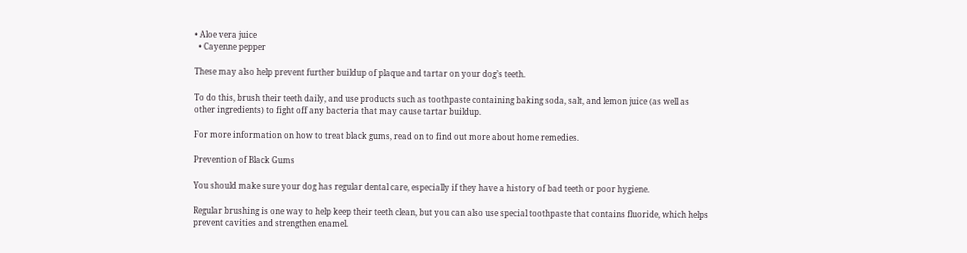• Aloe vera juice
  • Cayenne pepper

These may also help prevent further buildup of plaque and tartar on your dog’s teeth.

To do this, brush their teeth daily, and use products such as toothpaste containing baking soda, salt, and lemon juice (as well as other ingredients) to fight off any bacteria that may cause tartar buildup.

For more information on how to treat black gums, read on to find out more about home remedies.

Prevention of Black Gums

You should make sure your dog has regular dental care, especially if they have a history of bad teeth or poor hygiene.

Regular brushing is one way to help keep their teeth clean, but you can also use special toothpaste that contains fluoride, which helps prevent cavities and strengthen enamel.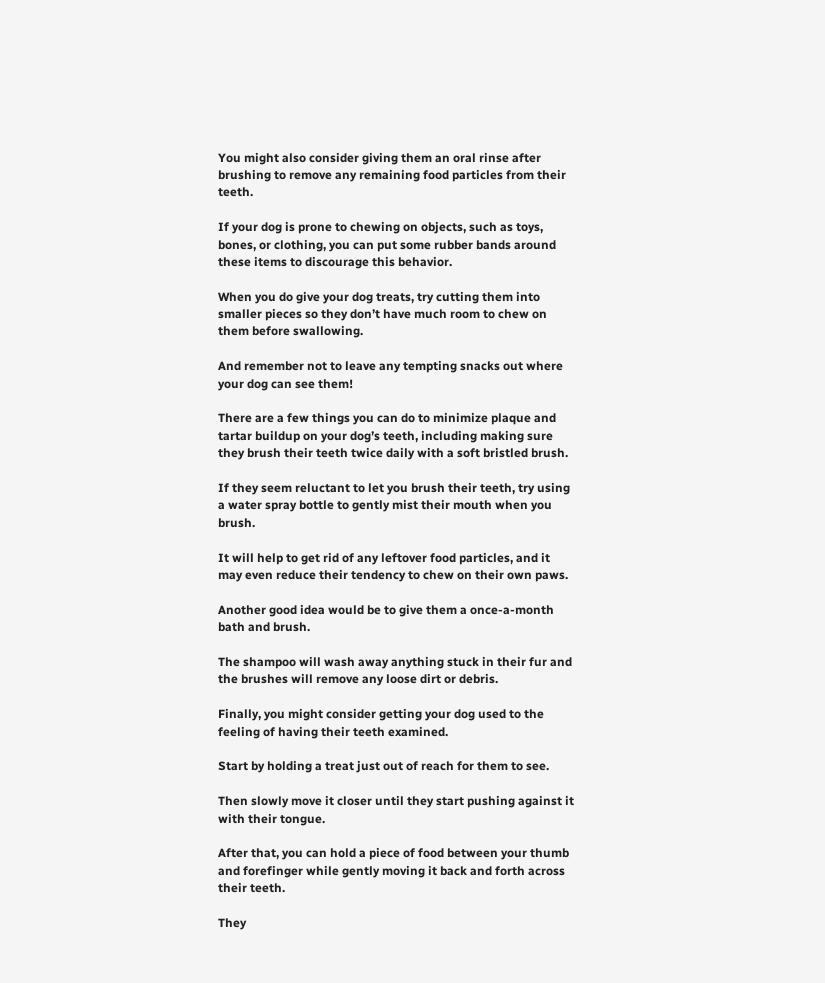You might also consider giving them an oral rinse after brushing to remove any remaining food particles from their teeth.

If your dog is prone to chewing on objects, such as toys, bones, or clothing, you can put some rubber bands around these items to discourage this behavior.

When you do give your dog treats, try cutting them into smaller pieces so they don’t have much room to chew on them before swallowing.

And remember not to leave any tempting snacks out where your dog can see them!

There are a few things you can do to minimize plaque and tartar buildup on your dog’s teeth, including making sure they brush their teeth twice daily with a soft bristled brush.

If they seem reluctant to let you brush their teeth, try using a water spray bottle to gently mist their mouth when you brush.

It will help to get rid of any leftover food particles, and it may even reduce their tendency to chew on their own paws.

Another good idea would be to give them a once-a-month bath and brush.

The shampoo will wash away anything stuck in their fur and the brushes will remove any loose dirt or debris.

Finally, you might consider getting your dog used to the feeling of having their teeth examined.

Start by holding a treat just out of reach for them to see.

Then slowly move it closer until they start pushing against it with their tongue.

After that, you can hold a piece of food between your thumb and forefinger while gently moving it back and forth across their teeth.

They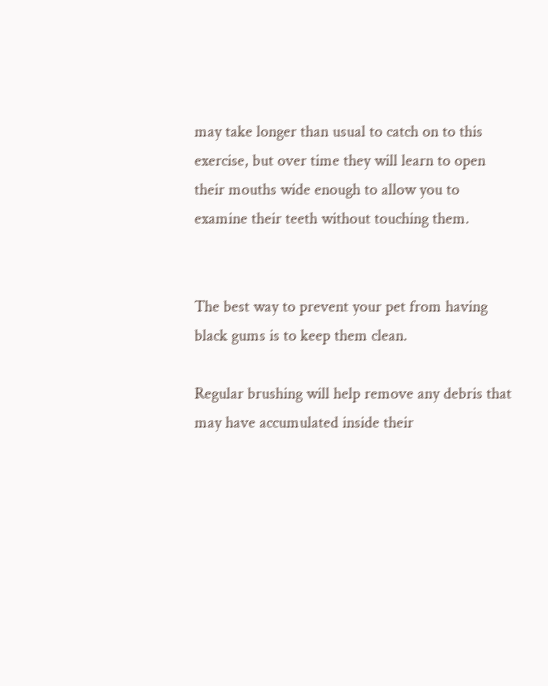may take longer than usual to catch on to this exercise, but over time they will learn to open their mouths wide enough to allow you to examine their teeth without touching them.


The best way to prevent your pet from having black gums is to keep them clean.

Regular brushing will help remove any debris that may have accumulated inside their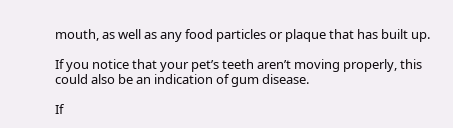mouth, as well as any food particles or plaque that has built up.

If you notice that your pet’s teeth aren’t moving properly, this could also be an indication of gum disease.

If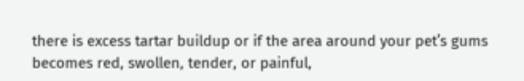there is excess tartar buildup or if the area around your pet’s gums becomes red, swollen, tender, or painful,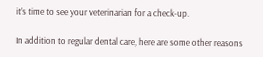it’s time to see your veterinarian for a check-up.

In addition to regular dental care, here are some other reasons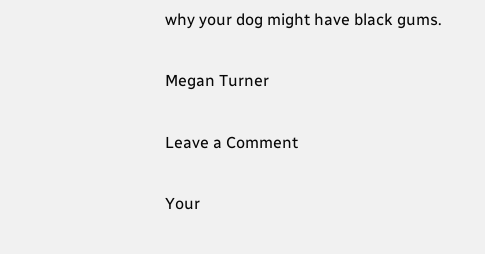why your dog might have black gums.

Megan Turner

Leave a Comment

Your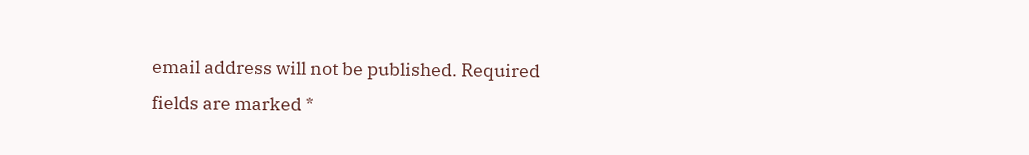email address will not be published. Required fields are marked *